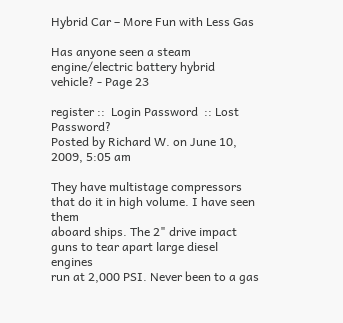Hybrid Car – More Fun with Less Gas

Has anyone seen a steam engine/electric battery hybrid vehicle? - Page 23

register ::  Login Password  :: Lost Password?
Posted by Richard W. on June 10, 2009, 5:05 am

They have multistage compressors that do it in high volume. I have seen them
aboard ships. The 2" drive impact guns to tear apart large diesel engines
run at 2,000 PSI. Never been to a gas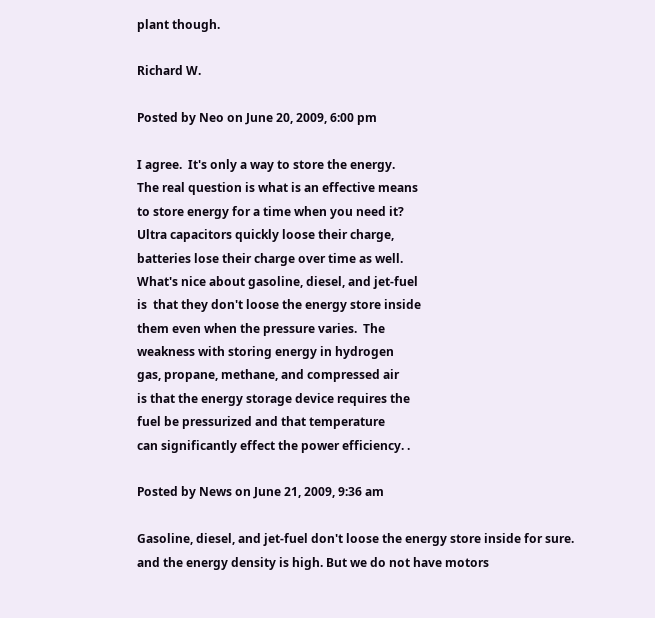plant though.

Richard W.

Posted by Neo on June 20, 2009, 6:00 pm

I agree.  It's only a way to store the energy.
The real question is what is an effective means
to store energy for a time when you need it?
Ultra capacitors quickly loose their charge,
batteries lose their charge over time as well.
What's nice about gasoline, diesel, and jet-fuel
is  that they don't loose the energy store inside
them even when the pressure varies.  The
weakness with storing energy in hydrogen
gas, propane, methane, and compressed air
is that the energy storage device requires the
fuel be pressurized and that temperature
can significantly effect the power efficiency. .

Posted by News on June 21, 2009, 9:36 am

Gasoline, diesel, and jet-fuel don't loose the energy store inside for sure.
and the energy density is high. But we do not have motors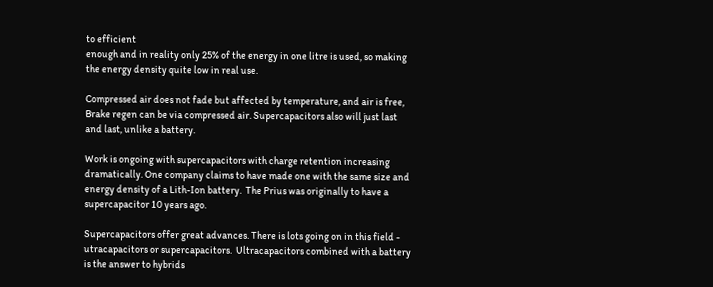to efficient
enough and in reality only 25% of the energy in one litre is used, so making
the energy density quite low in real use.

Compressed air does not fade but affected by temperature, and air is free,
Brake regen can be via compressed air. Supercapacitors also will just last
and last, unlike a battery.

Work is ongoing with supercapacitors with charge retention increasing
dramatically. One company claims to have made one with the same size and
energy density of a Lith-Ion battery.  The Prius was originally to have a
supercapacitor 10 years ago.

Supercapacitors offer great advances. There is lots going on in this field -
utracapacitors or supercapacitors.  Ultracapacitors combined with a battery
is the answer to hybrids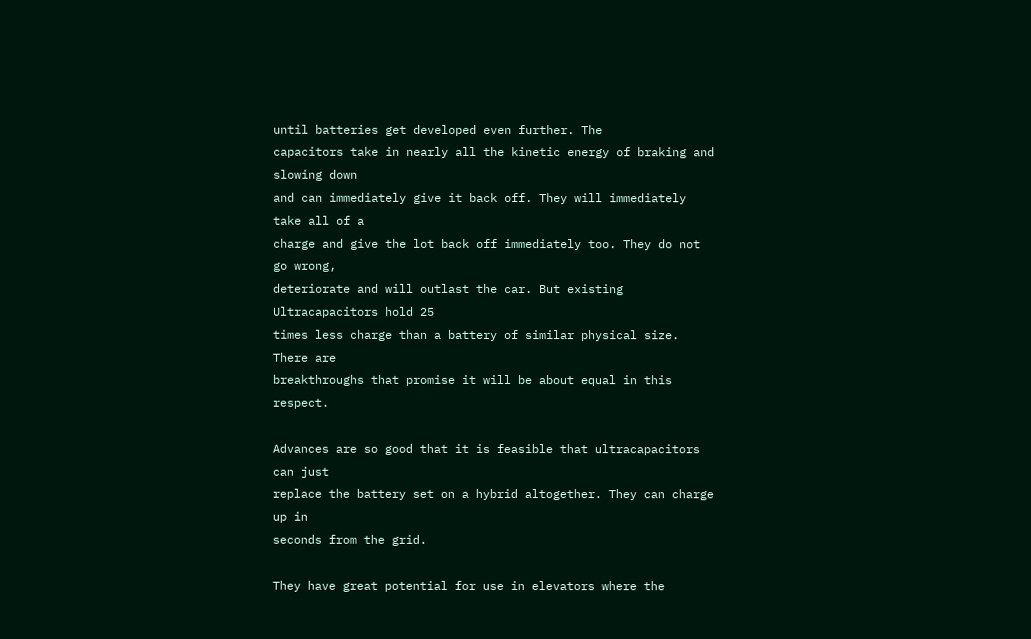until batteries get developed even further. The
capacitors take in nearly all the kinetic energy of braking and slowing down
and can immediately give it back off. They will immediately take all of a
charge and give the lot back off immediately too. They do not go wrong,
deteriorate and will outlast the car. But existing Ultracapacitors hold 25
times less charge than a battery of similar physical size. There are
breakthroughs that promise it will be about equal in this respect.

Advances are so good that it is feasible that ultracapacitors can just
replace the battery set on a hybrid altogether. They can charge up in
seconds from the grid.

They have great potential for use in elevators where the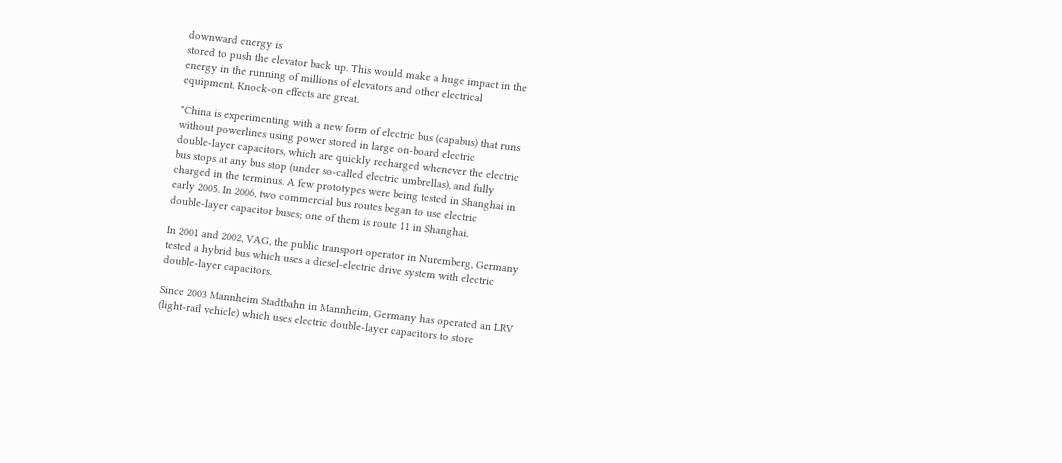downward energy is
stored to push the elevator back up. This would make a huge impact in the
energy in the running of millions of elevators and other electrical
equipment. Knock-on effects are great.

"China is experimenting with a new form of electric bus (capabus) that runs
without powerlines using power stored in large on-board electric
double-layer capacitors, which are quickly recharged whenever the electric
bus stops at any bus stop (under so-called electric umbrellas), and fully
charged in the terminus. A few prototypes were being tested in Shanghai in
early 2005. In 2006, two commercial bus routes began to use electric
double-layer capacitor buses; one of them is route 11 in Shanghai.

In 2001 and 2002, VAG, the public transport operator in Nuremberg, Germany
tested a hybrid bus which uses a diesel-electric drive system with electric
double-layer capacitors.

Since 2003 Mannheim Stadtbahn in Mannheim, Germany has operated an LRV
(light-rail vehicle) which uses electric double-layer capacitors to store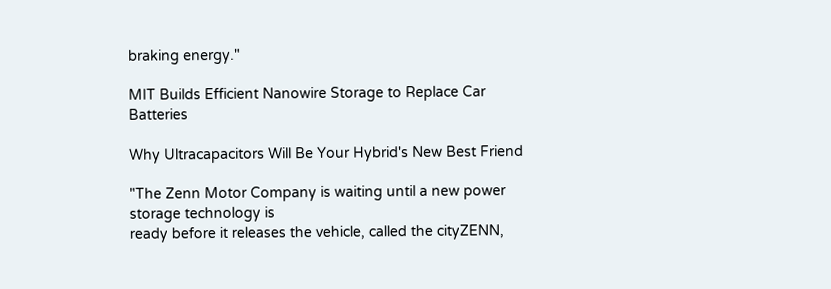braking energy."

MIT Builds Efficient Nanowire Storage to Replace Car Batteries

Why Ultracapacitors Will Be Your Hybrid's New Best Friend

"The Zenn Motor Company is waiting until a new power storage technology is
ready before it releases the vehicle, called the cityZENN,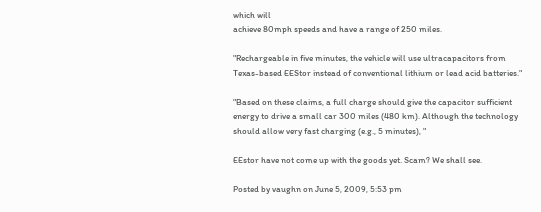which will
achieve 80mph speeds and have a range of 250 miles.

"Rechargeable in five minutes, the vehicle will use ultracapacitors from
Texas-based EEStor instead of conventional lithium or lead acid batteries."

"Based on these claims, a full charge should give the capacitor sufficient
energy to drive a small car 300 miles (480 km). Although the technology
should allow very fast charging (e.g., 5 minutes), "

EEstor have not come up with the goods yet. Scam? We shall see.

Posted by vaughn on June 5, 2009, 5:53 pm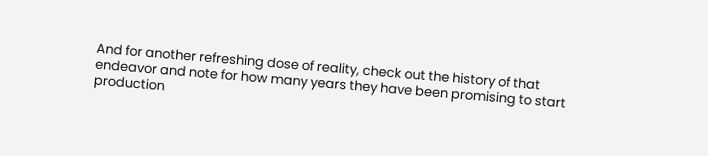And for another refreshing dose of reality, check out the history of that
endeavor and note for how many years they have been promising to start
production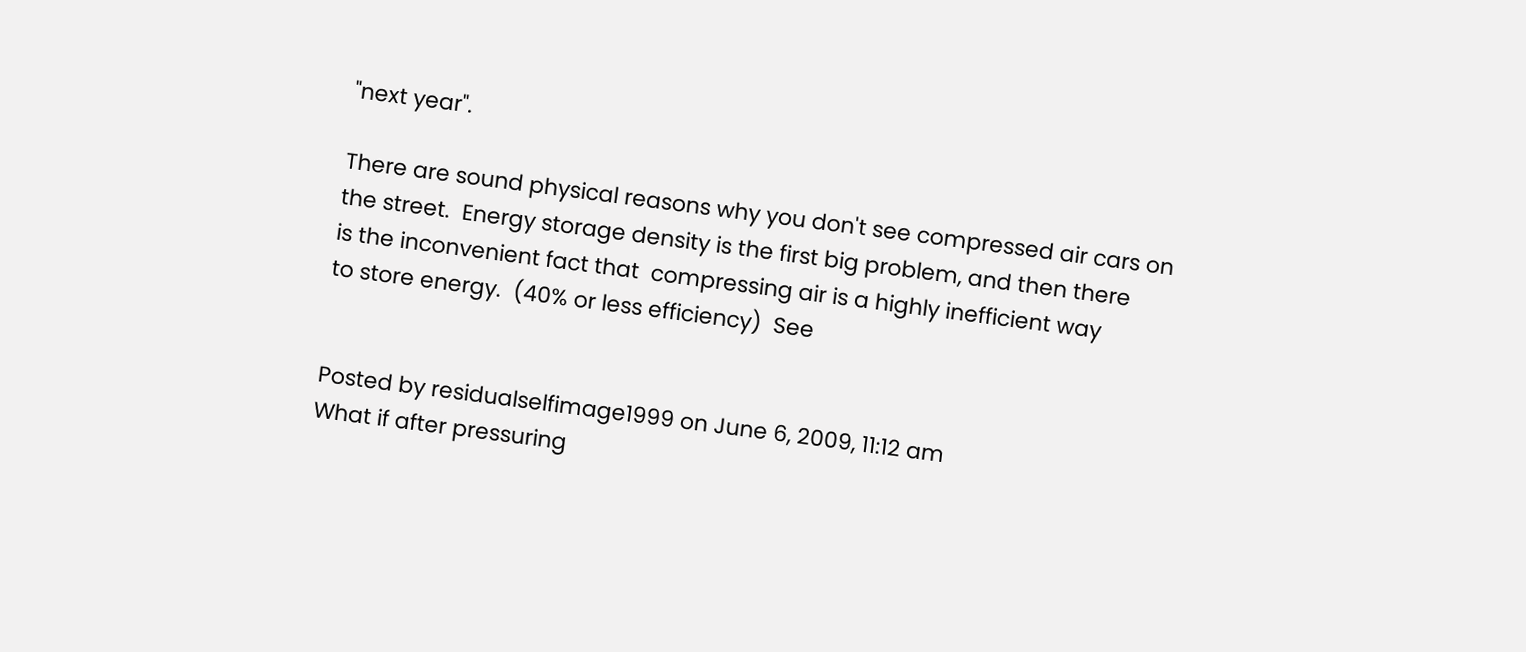"next year".

There are sound physical reasons why you don't see compressed air cars on
the street.  Energy storage density is the first big problem, and then there
is the inconvenient fact that  compressing air is a highly inefficient way
to store energy.  (40% or less efficiency)  See


Posted by residualselfimage1999 on June 6, 2009, 11:12 am
What if after pressuring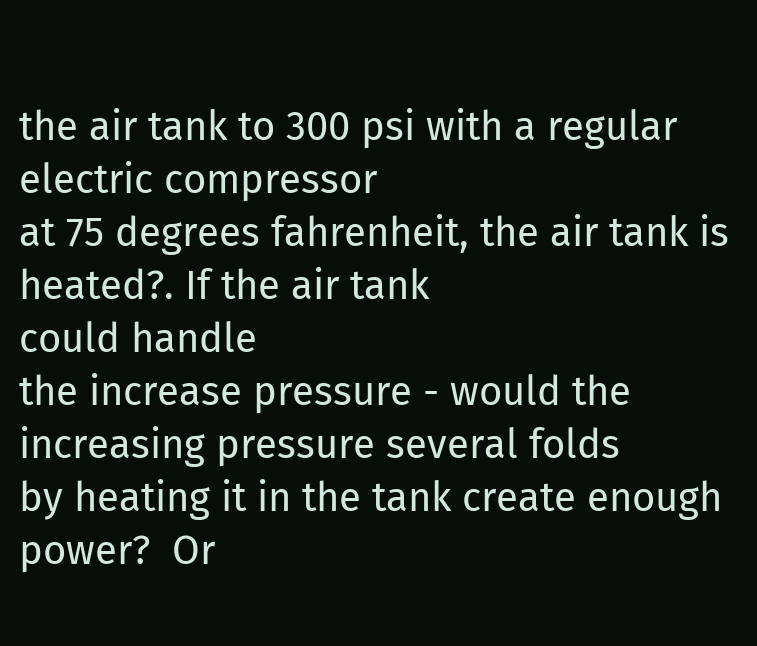the air tank to 300 psi with a regular
electric compressor
at 75 degrees fahrenheit, the air tank is heated?. If the air tank
could handle
the increase pressure - would the increasing pressure several folds
by heating it in the tank create enough power?  Or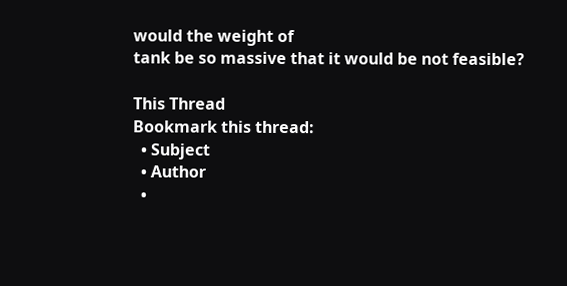would the weight of
tank be so massive that it would be not feasible?

This Thread
Bookmark this thread:
  • Subject
  • Author
  •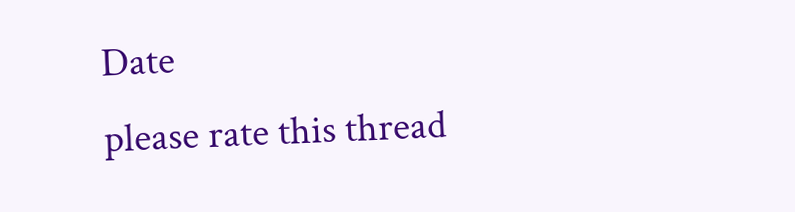Date
please rate this thread